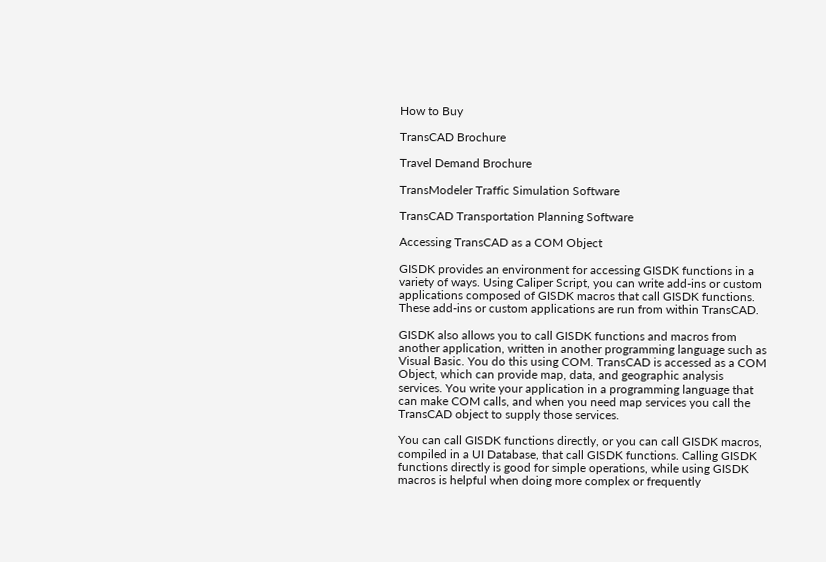How to Buy

TransCAD Brochure

Travel Demand Brochure

TransModeler Traffic Simulation Software

TransCAD Transportation Planning Software

Accessing TransCAD as a COM Object

GISDK provides an environment for accessing GISDK functions in a variety of ways. Using Caliper Script, you can write add-ins or custom applications composed of GISDK macros that call GISDK functions. These add-ins or custom applications are run from within TransCAD.

GISDK also allows you to call GISDK functions and macros from another application, written in another programming language such as Visual Basic. You do this using COM. TransCAD is accessed as a COM Object, which can provide map, data, and geographic analysis services. You write your application in a programming language that can make COM calls, and when you need map services you call the TransCAD object to supply those services.

You can call GISDK functions directly, or you can call GISDK macros, compiled in a UI Database, that call GISDK functions. Calling GISDK functions directly is good for simple operations, while using GISDK macros is helpful when doing more complex or frequently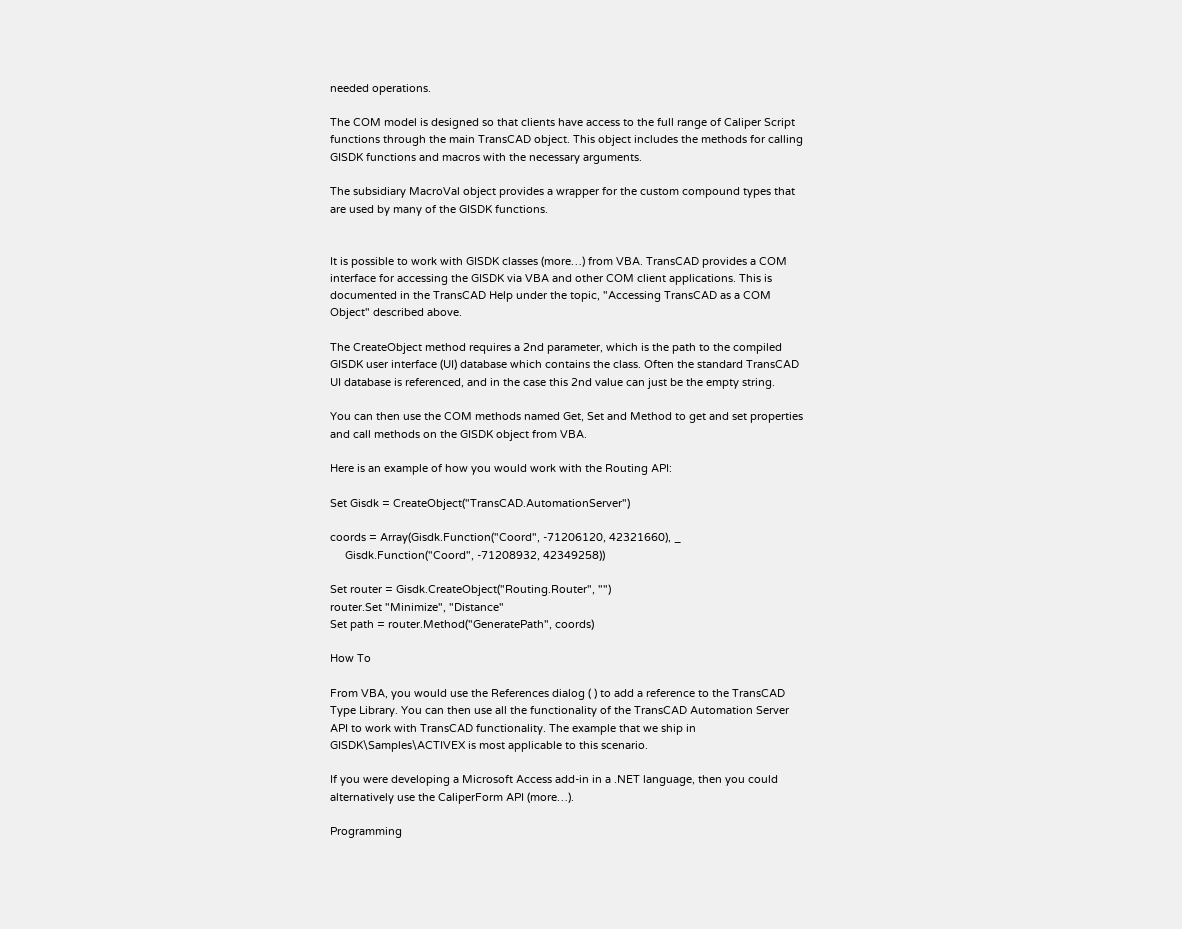needed operations.

The COM model is designed so that clients have access to the full range of Caliper Script functions through the main TransCAD object. This object includes the methods for calling GISDK functions and macros with the necessary arguments.

The subsidiary MacroVal object provides a wrapper for the custom compound types that are used by many of the GISDK functions.


It is possible to work with GISDK classes (more…) from VBA. TransCAD provides a COM interface for accessing the GISDK via VBA and other COM client applications. This is documented in the TransCAD Help under the topic, "Accessing TransCAD as a COM Object" described above.

The CreateObject method requires a 2nd parameter, which is the path to the compiled GISDK user interface (UI) database which contains the class. Often the standard TransCAD UI database is referenced, and in the case this 2nd value can just be the empty string.

You can then use the COM methods named Get, Set and Method to get and set properties and call methods on the GISDK object from VBA.

Here is an example of how you would work with the Routing API:

Set Gisdk = CreateObject("TransCAD.AutomationServer")

coords = Array(Gisdk.Function("Coord", -71206120, 42321660), _
     Gisdk.Function("Coord", -71208932, 42349258))

Set router = Gisdk.CreateObject("Routing.Router", "")
router.Set "Minimize", "Distance"
Set path = router.Method("GeneratePath", coords)

How To

From VBA, you would use the References dialog ( ) to add a reference to the TransCAD Type Library. You can then use all the functionality of the TransCAD Automation Server API to work with TransCAD functionality. The example that we ship in GISDK\Samples\ACTIVEX is most applicable to this scenario.

If you were developing a Microsoft Access add-in in a .NET language, then you could alternatively use the CaliperForm API (more…).

Programming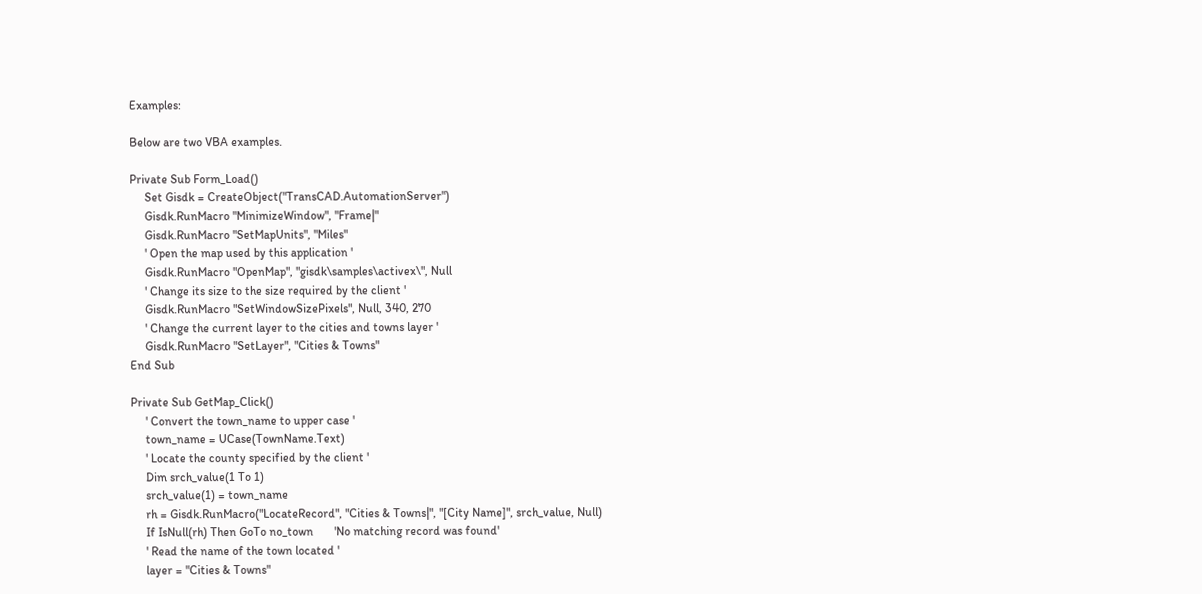Examples:

Below are two VBA examples.

Private Sub Form_Load()
     Set Gisdk = CreateObject("TransCAD.AutomationServer")
     Gisdk.RunMacro "MinimizeWindow", "Frame|"
     Gisdk.RunMacro "SetMapUnits", "Miles"
     ' Open the map used by this application '
     Gisdk.RunMacro "OpenMap", "gisdk\samples\activex\", Null
     ' Change its size to the size required by the client '
     Gisdk.RunMacro "SetWindowSizePixels", Null, 340, 270
     ' Change the current layer to the cities and towns layer '
     Gisdk.RunMacro "SetLayer", "Cities & Towns"
End Sub

Private Sub GetMap_Click()
     ' Convert the town_name to upper case '
     town_name = UCase(TownName.Text)
     ' Locate the county specified by the client '
     Dim srch_value(1 To 1)
     srch_value(1) = town_name
     rh = Gisdk.RunMacro("LocateRecord", "Cities & Towns|", "[City Name]", srch_value, Null)
     If IsNull(rh) Then GoTo no_town       'No matching record was found'
     ' Read the name of the town located '
     layer = "Cities & Towns"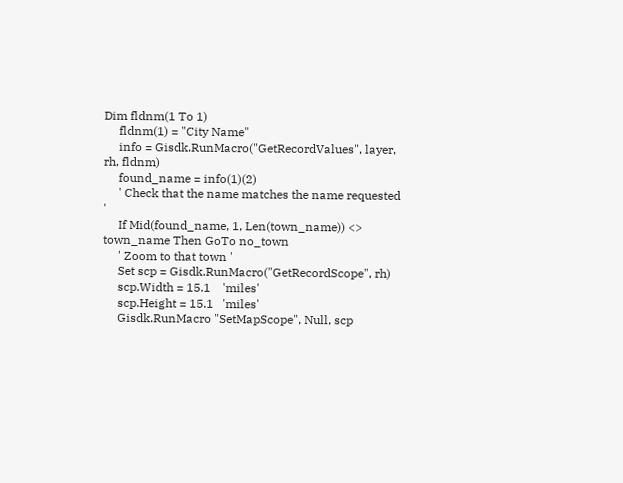Dim fldnm(1 To 1)
     fldnm(1) = "City Name"
     info = Gisdk.RunMacro("GetRecordValues", layer, rh, fldnm)
     found_name = info(1)(2)
     ' Check that the name matches the name requested '
     If Mid(found_name, 1, Len(town_name)) <> town_name Then GoTo no_town
     ' Zoom to that town '
     Set scp = Gisdk.RunMacro("GetRecordScope", rh)
     scp.Width = 15.1    'miles'
     scp.Height = 15.1   'miles'
     Gisdk.RunMacro "SetMapScope", Null, scp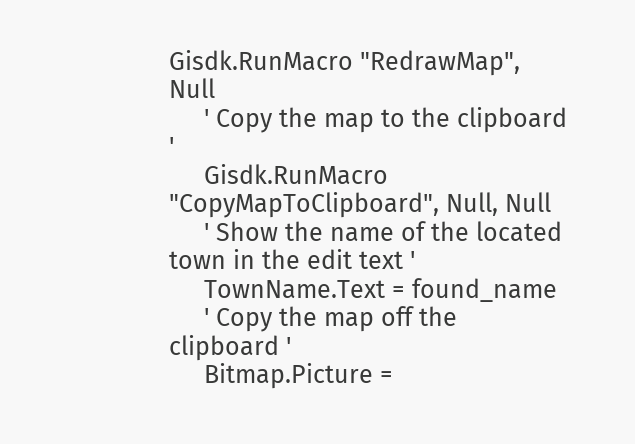Gisdk.RunMacro "RedrawMap", Null
     ' Copy the map to the clipboard '
     Gisdk.RunMacro "CopyMapToClipboard", Null, Null
     ' Show the name of the located town in the edit text '
     TownName.Text = found_name
     ' Copy the map off the clipboard '
     Bitmap.Picture =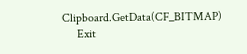Clipboard.GetData(CF_BITMAP)
     Exit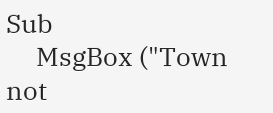Sub
     MsgBox ("Town not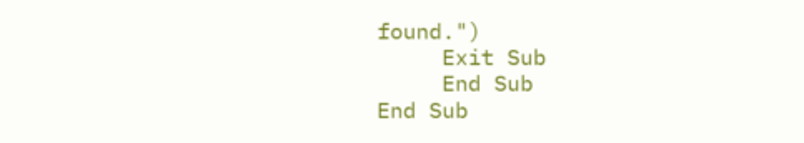found.")
     Exit Sub
     End Sub
End Sub